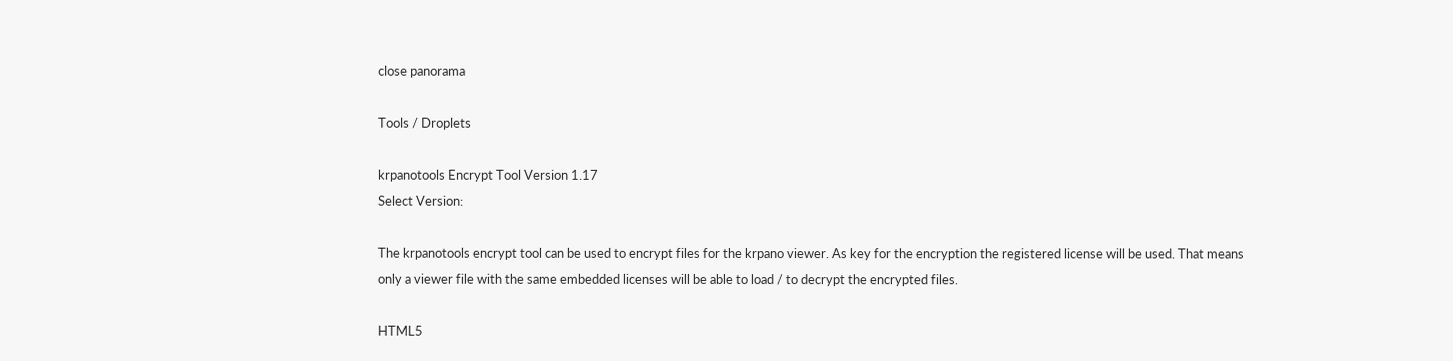close panorama

Tools / Droplets

krpanotools Encrypt Tool Version 1.17
Select Version:

The krpanotools encrypt tool can be used to encrypt files for the krpano viewer. As key for the encryption the registered license will be used. That means only a viewer file with the same embedded licenses will be able to load / to decrypt the encrypted files.

HTML5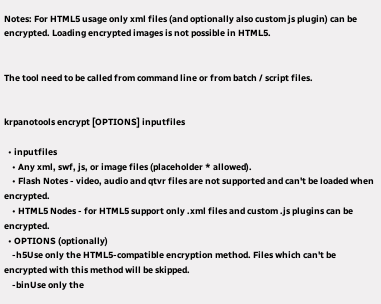Notes: For HTML5 usage only xml files (and optionally also custom js plugin) can be encrypted. Loading encrypted images is not possible in HTML5.


The tool need to be called from command line or from batch / script files.


krpanotools encrypt [OPTIONS] inputfiles

  • inputfiles
    • Any xml, swf, js, or image files (placeholder * allowed).
    • Flash Notes - video, audio and qtvr files are not supported and can't be loaded when encrypted.
    • HTML5 Nodes - for HTML5 support only .xml files and custom .js plugins can be encrypted.
  • OPTIONS (optionally)
    -h5Use only the HTML5-compatible encryption method. Files which can't be encrypted with this method will be skipped.
    -binUse only the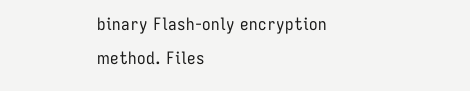binary Flash-only encryption method. Files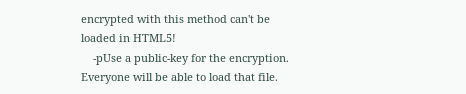encrypted with this method can't be loaded in HTML5!
    -pUse a public-key for the encryption. Everyone will be able to load that file.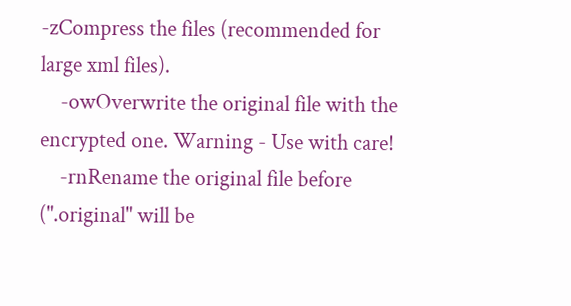-zCompress the files (recommended for large xml files).
    -owOverwrite the original file with the encrypted one. Warning - Use with care!
    -rnRename the original file before (".original" will be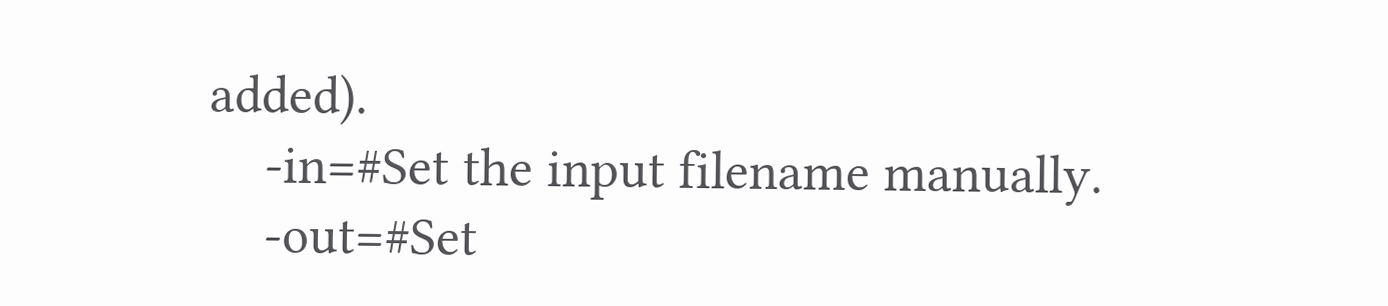added).
    -in=#Set the input filename manually.
    -out=#Set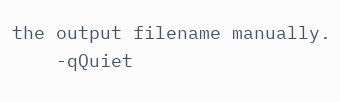the output filename manually.
    -qQuiet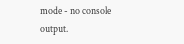mode - no console output.